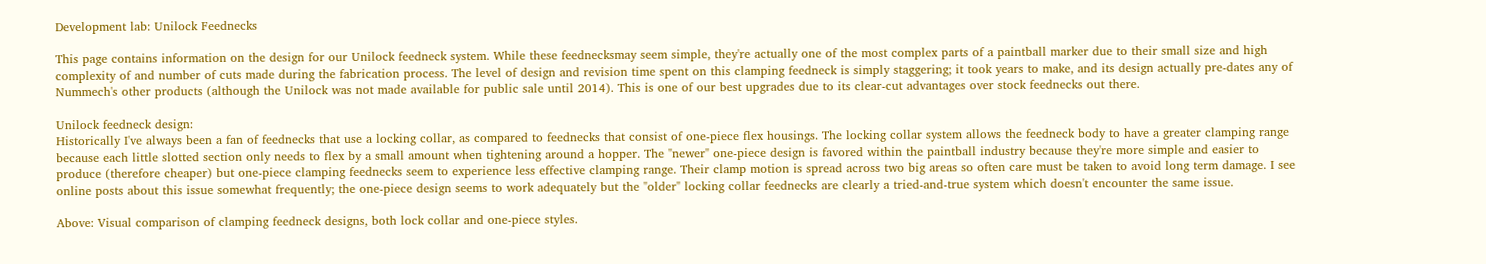Development lab: Unilock Feednecks

This page contains information on the design for our Unilock feedneck system. While these feednecksmay seem simple, they're actually one of the most complex parts of a paintball marker due to their small size and high complexity of and number of cuts made during the fabrication process. The level of design and revision time spent on this clamping feedneck is simply staggering; it took years to make, and its design actually pre-dates any of Nummech's other products (although the Unilock was not made available for public sale until 2014). This is one of our best upgrades due to its clear-cut advantages over stock feednecks out there.

Unilock feedneck design:
Historically I've always been a fan of feednecks that use a locking collar, as compared to feednecks that consist of one-piece flex housings. The locking collar system allows the feedneck body to have a greater clamping range because each little slotted section only needs to flex by a small amount when tightening around a hopper. The "newer" one-piece design is favored within the paintball industry because they're more simple and easier to produce (therefore cheaper) but one-piece clamping feednecks seem to experience less effective clamping range. Their clamp motion is spread across two big areas so often care must be taken to avoid long term damage. I see online posts about this issue somewhat frequently; the one-piece design seems to work adequately but the "older" locking collar feednecks are clearly a tried-and-true system which doesn't encounter the same issue.

Above: Visual comparison of clamping feedneck designs, both lock collar and one-piece styles.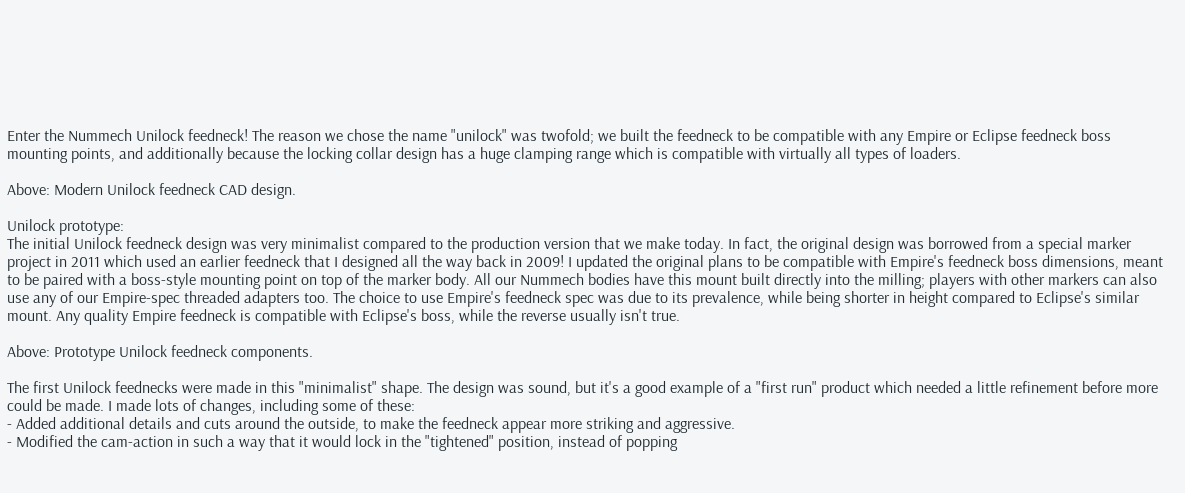Enter the Nummech Unilock feedneck! The reason we chose the name "unilock" was twofold; we built the feedneck to be compatible with any Empire or Eclipse feedneck boss mounting points, and additionally because the locking collar design has a huge clamping range which is compatible with virtually all types of loaders.

Above: Modern Unilock feedneck CAD design.

Unilock prototype:
The initial Unilock feedneck design was very minimalist compared to the production version that we make today. In fact, the original design was borrowed from a special marker project in 2011 which used an earlier feedneck that I designed all the way back in 2009! I updated the original plans to be compatible with Empire's feedneck boss dimensions, meant to be paired with a boss-style mounting point on top of the marker body. All our Nummech bodies have this mount built directly into the milling; players with other markers can also use any of our Empire-spec threaded adapters too. The choice to use Empire's feedneck spec was due to its prevalence, while being shorter in height compared to Eclipse's similar mount. Any quality Empire feedneck is compatible with Eclipse's boss, while the reverse usually isn't true.

Above: Prototype Unilock feedneck components.

The first Unilock feednecks were made in this "minimalist" shape. The design was sound, but it's a good example of a "first run" product which needed a little refinement before more could be made. I made lots of changes, including some of these:
- Added additional details and cuts around the outside, to make the feedneck appear more striking and aggressive.
- Modified the cam-action in such a way that it would lock in the "tightened" position, instead of popping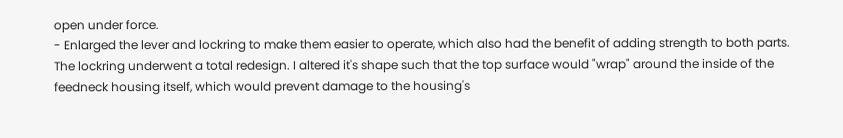open under force.
- Enlarged the lever and lockring to make them easier to operate, which also had the benefit of adding strength to both parts. The lockring underwent a total redesign. I altered it's shape such that the top surface would "wrap" around the inside of the feedneck housing itself, which would prevent damage to the housing's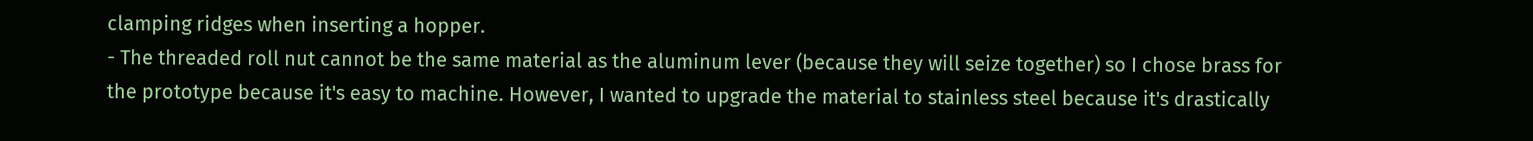clamping ridges when inserting a hopper.
- The threaded roll nut cannot be the same material as the aluminum lever (because they will seize together) so I chose brass for the prototype because it's easy to machine. However, I wanted to upgrade the material to stainless steel because it's drastically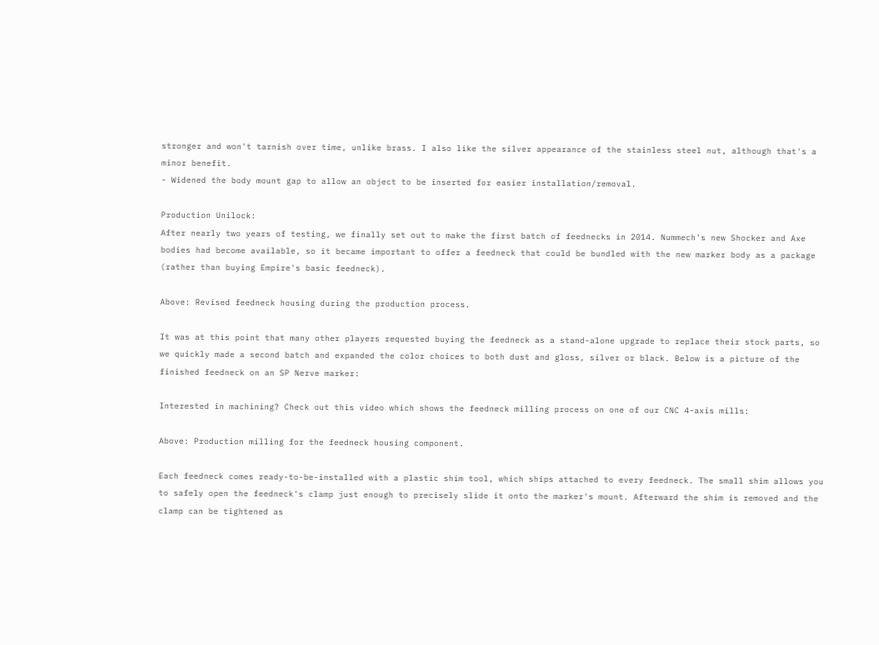stronger and won't tarnish over time, unlike brass. I also like the silver appearance of the stainless steel nut, although that's a minor benefit.
- Widened the body mount gap to allow an object to be inserted for easier installation/removal.

Production Unilock:
After nearly two years of testing, we finally set out to make the first batch of feednecks in 2014. Nummech's new Shocker and Axe bodies had become available, so it became important to offer a feedneck that could be bundled with the new marker body as a package (rather than buying Empire's basic feedneck).

Above: Revised feedneck housing during the production process.

It was at this point that many other players requested buying the feedneck as a stand-alone upgrade to replace their stock parts, so we quickly made a second batch and expanded the color choices to both dust and gloss, silver or black. Below is a picture of the finished feedneck on an SP Nerve marker:

Interested in machining? Check out this video which shows the feedneck milling process on one of our CNC 4-axis mills:

Above: Production milling for the feedneck housing component.

Each feedneck comes ready-to-be-installed with a plastic shim tool, which ships attached to every feedneck. The small shim allows you to safely open the feedneck's clamp just enough to precisely slide it onto the marker's mount. Afterward the shim is removed and the clamp can be tightened as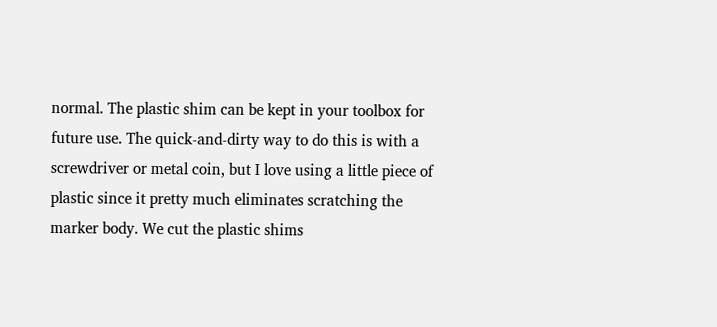normal. The plastic shim can be kept in your toolbox for future use. The quick-and-dirty way to do this is with a screwdriver or metal coin, but I love using a little piece of plastic since it pretty much eliminates scratching the marker body. We cut the plastic shims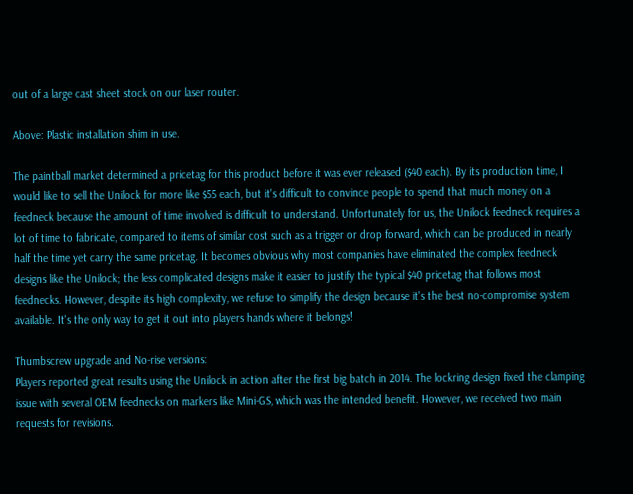out of a large cast sheet stock on our laser router.

Above: Plastic installation shim in use.

The paintball market determined a pricetag for this product before it was ever released ($40 each). By its production time, I would like to sell the Unilock for more like $55 each, but it's difficult to convince people to spend that much money on a feedneck because the amount of time involved is difficult to understand. Unfortunately for us, the Unilock feedneck requires a lot of time to fabricate, compared to items of similar cost such as a trigger or drop forward, which can be produced in nearly half the time yet carry the same pricetag. It becomes obvious why most companies have eliminated the complex feedneck designs like the Unilock; the less complicated designs make it easier to justify the typical $40 pricetag that follows most feednecks. However, despite its high complexity, we refuse to simplify the design because it's the best no-compromise system available. It's the only way to get it out into players hands where it belongs!

Thumbscrew upgrade and No-rise versions:
Players reported great results using the Unilock in action after the first big batch in 2014. The lockring design fixed the clamping issue with several OEM feednecks on markers like Mini-GS, which was the intended benefit. However, we received two main requests for revisions.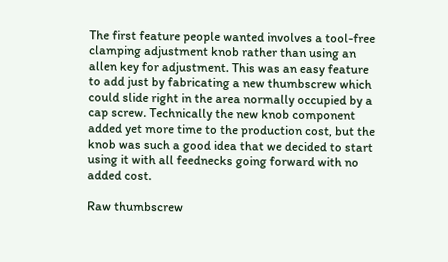The first feature people wanted involves a tool-free clamping adjustment knob rather than using an allen key for adjustment. This was an easy feature to add just by fabricating a new thumbscrew which could slide right in the area normally occupied by a cap screw. Technically the new knob component added yet more time to the production cost, but the knob was such a good idea that we decided to start using it with all feednecks going forward with no added cost.

Raw thumbscrew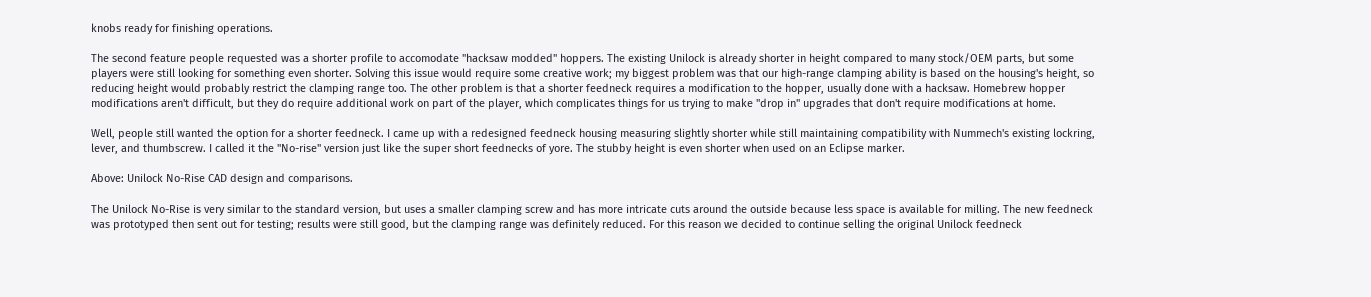knobs ready for finishing operations.

The second feature people requested was a shorter profile to accomodate "hacksaw modded" hoppers. The existing Unilock is already shorter in height compared to many stock/OEM parts, but some players were still looking for something even shorter. Solving this issue would require some creative work; my biggest problem was that our high-range clamping ability is based on the housing's height, so reducing height would probably restrict the clamping range too. The other problem is that a shorter feedneck requires a modification to the hopper, usually done with a hacksaw. Homebrew hopper modifications aren't difficult, but they do require additional work on part of the player, which complicates things for us trying to make "drop in" upgrades that don't require modifications at home.

Well, people still wanted the option for a shorter feedneck. I came up with a redesigned feedneck housing measuring slightly shorter while still maintaining compatibility with Nummech's existing lockring, lever, and thumbscrew. I called it the "No-rise" version just like the super short feednecks of yore. The stubby height is even shorter when used on an Eclipse marker.

Above: Unilock No-Rise CAD design and comparisons.

The Unilock No-Rise is very similar to the standard version, but uses a smaller clamping screw and has more intricate cuts around the outside because less space is available for milling. The new feedneck was prototyped then sent out for testing; results were still good, but the clamping range was definitely reduced. For this reason we decided to continue selling the original Unilock feedneck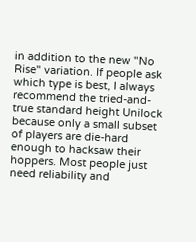in addition to the new "No Rise" variation. If people ask which type is best, I always recommend the tried-and-true standard height Unilock because only a small subset of players are die-hard enough to hacksaw their hoppers. Most people just need reliability and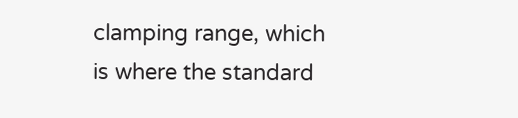clamping range, which is where the standard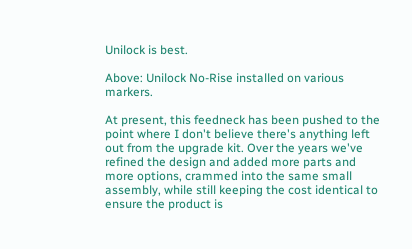Unilock is best.

Above: Unilock No-Rise installed on various markers.

At present, this feedneck has been pushed to the point where I don't believe there's anything left out from the upgrade kit. Over the years we've refined the design and added more parts and more options, crammed into the same small assembly, while still keeping the cost identical to ensure the product is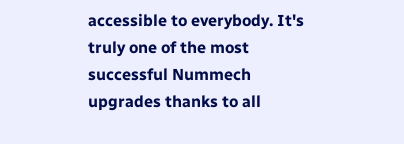accessible to everybody. It's truly one of the most successful Nummech upgrades thanks to all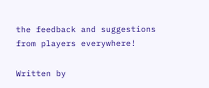the feedback and suggestions from players everywhere!

Written by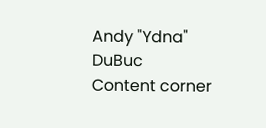Andy "Ydna" DuBuc
Content corner